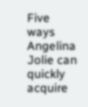Five ways Angelina Jolie can quickly acquire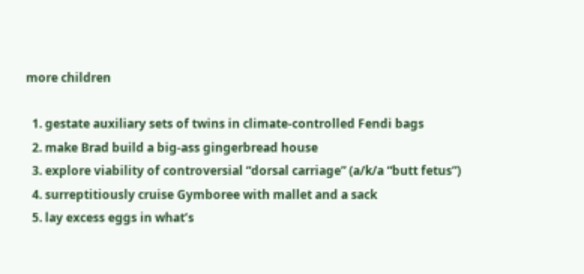more children

  1. gestate auxiliary sets of twins in climate-controlled Fendi bags
  2. make Brad build a big-ass gingerbread house
  3. explore viability of controversial “dorsal carriage” (a/k/a “butt fetus”)
  4. surreptitiously cruise Gymboree with mallet and a sack
  5. lay excess eggs in what’s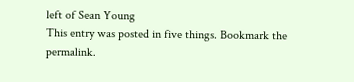left of Sean Young
This entry was posted in five things. Bookmark the permalink.